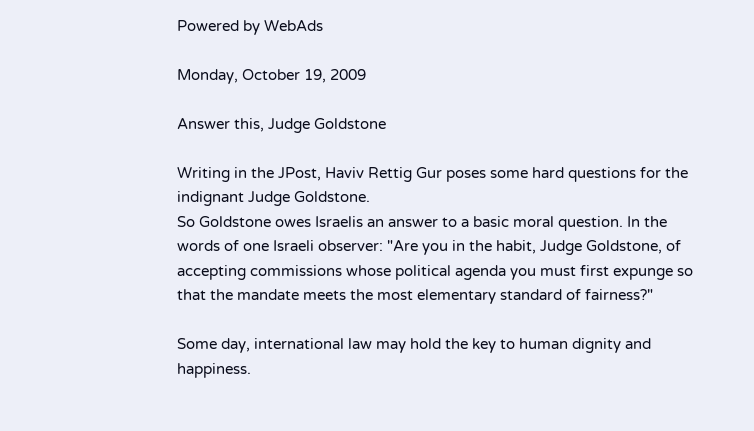Powered by WebAds

Monday, October 19, 2009

Answer this, Judge Goldstone

Writing in the JPost, Haviv Rettig Gur poses some hard questions for the indignant Judge Goldstone.
So Goldstone owes Israelis an answer to a basic moral question. In the words of one Israeli observer: "Are you in the habit, Judge Goldstone, of accepting commissions whose political agenda you must first expunge so that the mandate meets the most elementary standard of fairness?"

Some day, international law may hold the key to human dignity and happiness.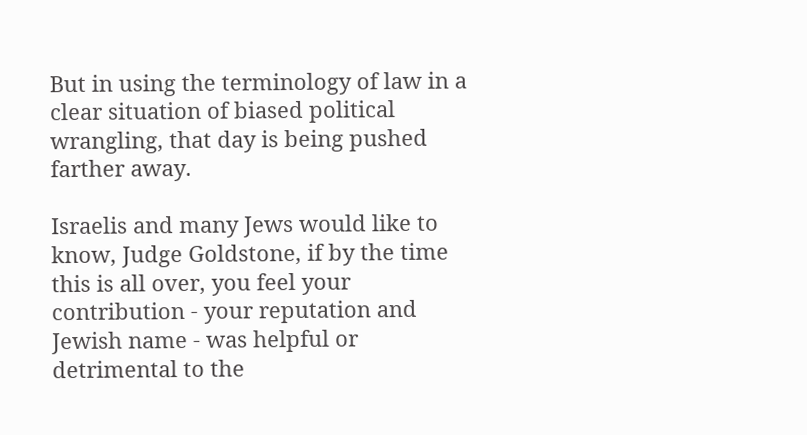But in using the terminology of law in a clear situation of biased political wrangling, that day is being pushed farther away.

Israelis and many Jews would like to know, Judge Goldstone, if by the time this is all over, you feel your contribution - your reputation and Jewish name - was helpful or detrimental to the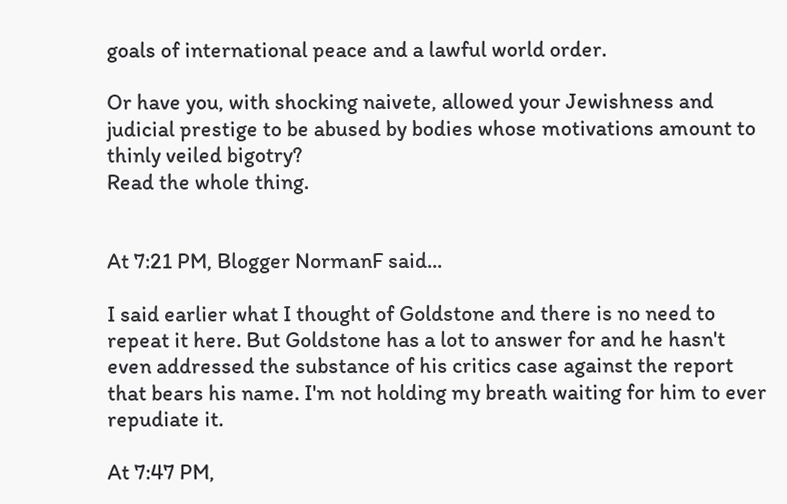goals of international peace and a lawful world order.

Or have you, with shocking naivete, allowed your Jewishness and judicial prestige to be abused by bodies whose motivations amount to thinly veiled bigotry?
Read the whole thing.


At 7:21 PM, Blogger NormanF said...

I said earlier what I thought of Goldstone and there is no need to repeat it here. But Goldstone has a lot to answer for and he hasn't even addressed the substance of his critics case against the report that bears his name. I'm not holding my breath waiting for him to ever repudiate it.

At 7:47 PM,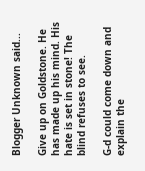Blogger Unknown said...

Give up on Goldstone. He has made up his mind. His hate is set in stone! The blind refuses to see.

G-d could come down and explain the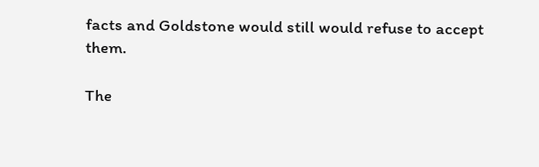facts and Goldstone would still would refuse to accept them.

The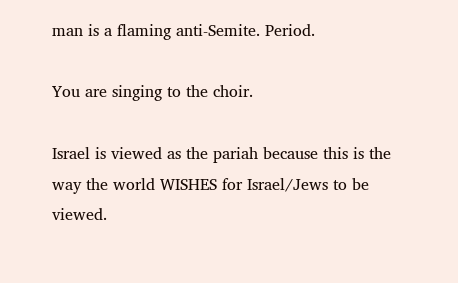man is a flaming anti-Semite. Period.

You are singing to the choir.

Israel is viewed as the pariah because this is the way the world WISHES for Israel/Jews to be viewed.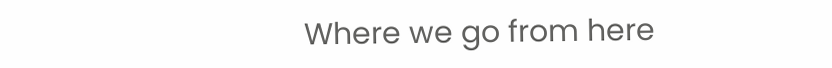Where we go from here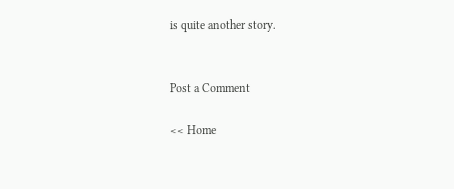is quite another story.


Post a Comment

<< Home